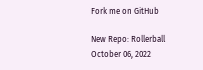Fork me on GitHub

New Repo: Rollerball October 06, 2022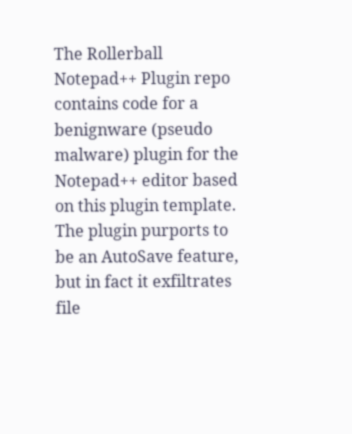The Rollerball Notepad++ Plugin repo contains code for a benignware (pseudo malware) plugin for the Notepad++ editor based on this plugin template. The plugin purports to be an AutoSave feature, but in fact it exfiltrates file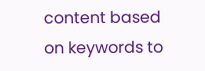content based on keywords to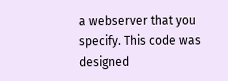a webserver that you specify. This code was designed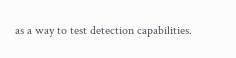as a way to test detection capabilities.